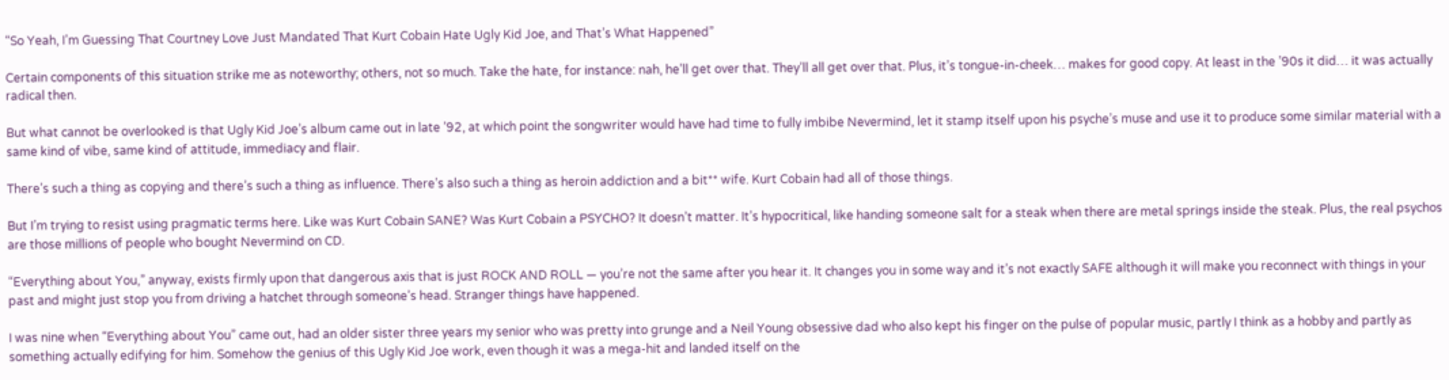“So Yeah, I’m Guessing That Courtney Love Just Mandated That Kurt Cobain Hate Ugly Kid Joe, and That’s What Happened”

Certain components of this situation strike me as noteworthy; others, not so much. Take the hate, for instance: nah, he’ll get over that. They’ll all get over that. Plus, it’s tongue-in-cheek… makes for good copy. At least in the ’90s it did… it was actually radical then.

But what cannot be overlooked is that Ugly Kid Joe’s album came out in late ’92, at which point the songwriter would have had time to fully imbibe Nevermind, let it stamp itself upon his psyche’s muse and use it to produce some similar material with a same kind of vibe, same kind of attitude, immediacy and flair.

There’s such a thing as copying and there’s such a thing as influence. There’s also such a thing as heroin addiction and a bit** wife. Kurt Cobain had all of those things.

But I’m trying to resist using pragmatic terms here. Like was Kurt Cobain SANE? Was Kurt Cobain a PSYCHO? It doesn’t matter. It’s hypocritical, like handing someone salt for a steak when there are metal springs inside the steak. Plus, the real psychos are those millions of people who bought Nevermind on CD.

“Everything about You,” anyway, exists firmly upon that dangerous axis that is just ROCK AND ROLL — you’re not the same after you hear it. It changes you in some way and it’s not exactly SAFE although it will make you reconnect with things in your past and might just stop you from driving a hatchet through someone’s head. Stranger things have happened.

I was nine when “Everything about You” came out, had an older sister three years my senior who was pretty into grunge and a Neil Young obsessive dad who also kept his finger on the pulse of popular music, partly I think as a hobby and partly as something actually edifying for him. Somehow the genius of this Ugly Kid Joe work, even though it was a mega-hit and landed itself on the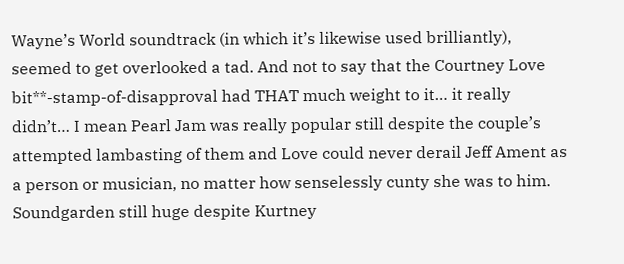Wayne’s World soundtrack (in which it’s likewise used brilliantly), seemed to get overlooked a tad. And not to say that the Courtney Love bit**-stamp-of-disapproval had THAT much weight to it… it really didn’t… I mean Pearl Jam was really popular still despite the couple’s attempted lambasting of them and Love could never derail Jeff Ament as a person or musician, no matter how senselessly cunty she was to him. Soundgarden still huge despite Kurtney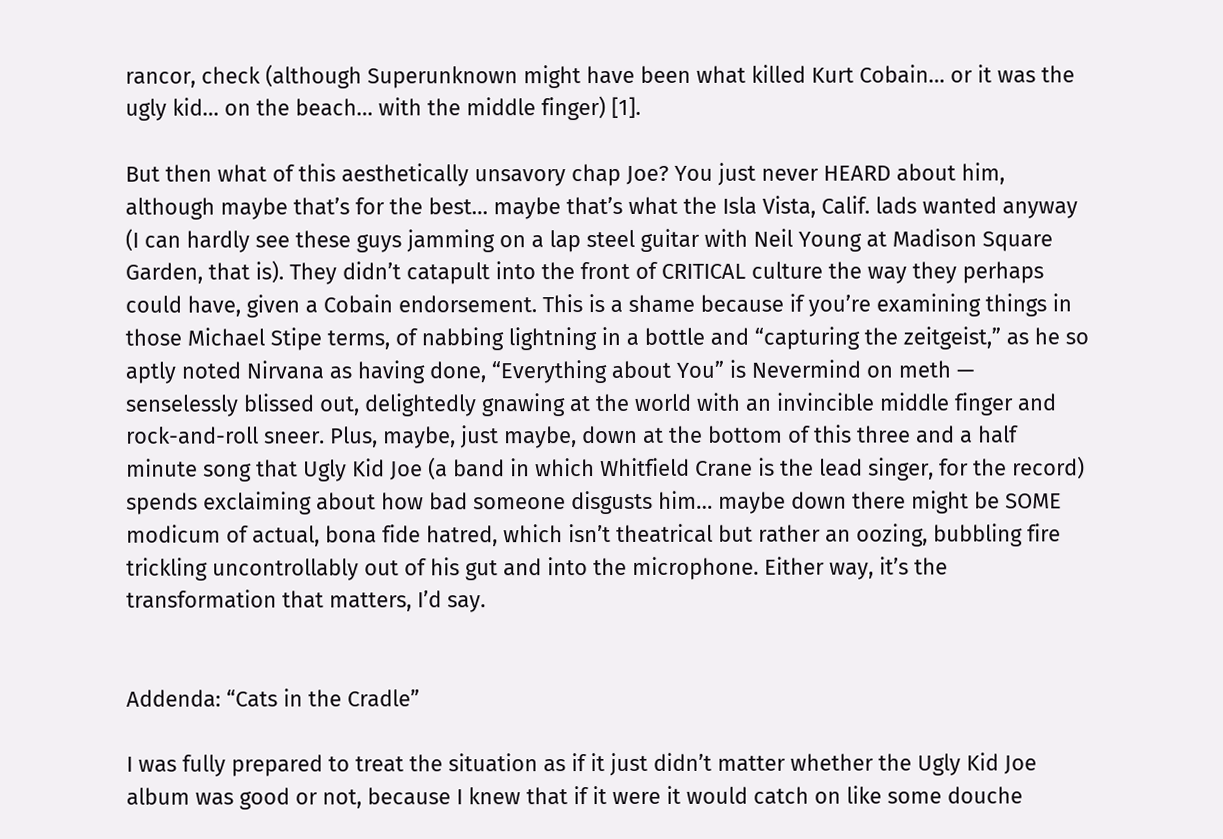rancor, check (although Superunknown might have been what killed Kurt Cobain… or it was the ugly kid… on the beach… with the middle finger) [1].

But then what of this aesthetically unsavory chap Joe? You just never HEARD about him, although maybe that’s for the best… maybe that’s what the Isla Vista, Calif. lads wanted anyway (I can hardly see these guys jamming on a lap steel guitar with Neil Young at Madison Square Garden, that is). They didn’t catapult into the front of CRITICAL culture the way they perhaps could have, given a Cobain endorsement. This is a shame because if you’re examining things in those Michael Stipe terms, of nabbing lightning in a bottle and “capturing the zeitgeist,” as he so aptly noted Nirvana as having done, “Everything about You” is Nevermind on meth — senselessly blissed out, delightedly gnawing at the world with an invincible middle finger and rock-and-roll sneer. Plus, maybe, just maybe, down at the bottom of this three and a half minute song that Ugly Kid Joe (a band in which Whitfield Crane is the lead singer, for the record) spends exclaiming about how bad someone disgusts him… maybe down there might be SOME modicum of actual, bona fide hatred, which isn’t theatrical but rather an oozing, bubbling fire trickling uncontrollably out of his gut and into the microphone. Either way, it’s the transformation that matters, I’d say.


Addenda: “Cats in the Cradle”

I was fully prepared to treat the situation as if it just didn’t matter whether the Ugly Kid Joe album was good or not, because I knew that if it were it would catch on like some douche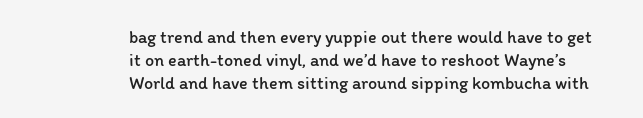bag trend and then every yuppie out there would have to get it on earth-toned vinyl, and we’d have to reshoot Wayne’s World and have them sitting around sipping kombucha with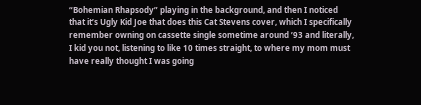“Bohemian Rhapsody” playing in the background, and then I noticed that it’s Ugly Kid Joe that does this Cat Stevens cover, which I specifically remember owning on cassette single sometime around ’93 and literally, I kid you not, listening to like 10 times straight, to where my mom must have really thought I was going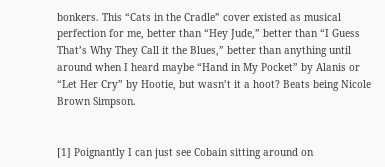bonkers. This “Cats in the Cradle” cover existed as musical perfection for me, better than “Hey Jude,” better than “I Guess That’s Why They Call it the Blues,” better than anything until around when I heard maybe “Hand in My Pocket” by Alanis or “Let Her Cry” by Hootie, but wasn’t it a hoot? Beats being Nicole Brown Simpson.


[1] Poignantly I can just see Cobain sitting around on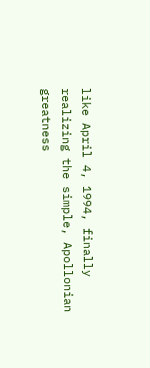like April 4, 1994, finally realizing the simple, Apollonian greatness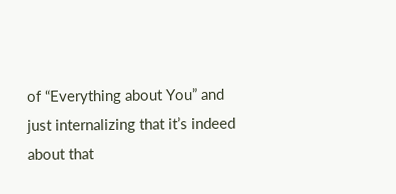of “Everything about You” and just internalizing that it’s indeed about that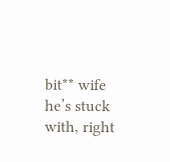bit** wife he’s stuck with, right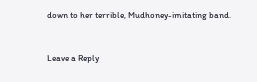down to her terrible, Mudhoney-imitating band.


Leave a Reply